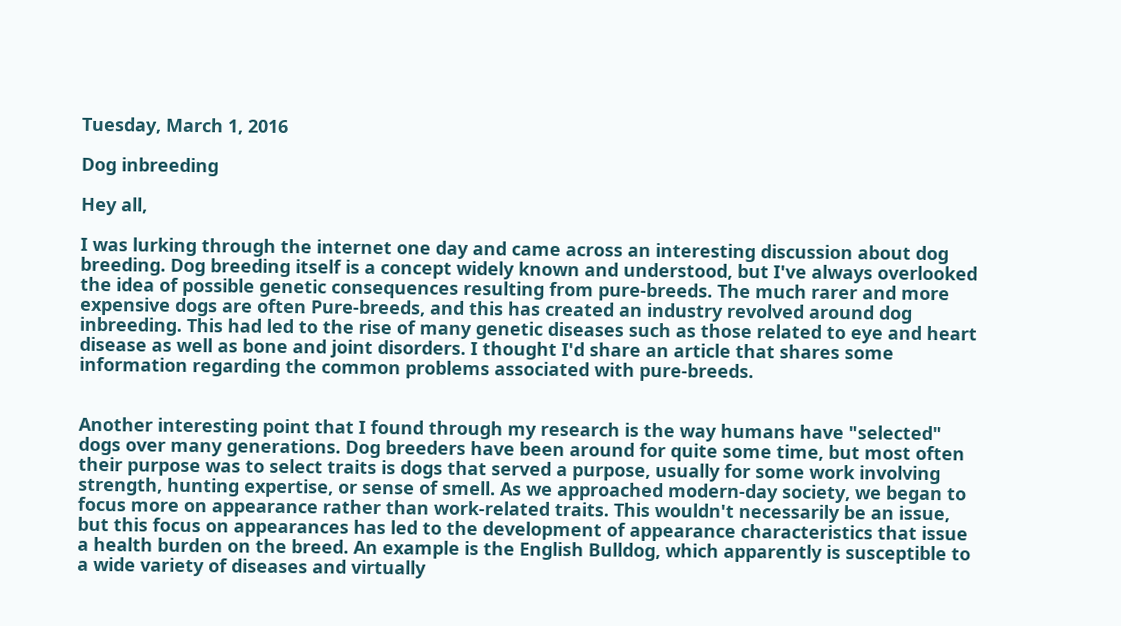Tuesday, March 1, 2016

Dog inbreeding

Hey all,

I was lurking through the internet one day and came across an interesting discussion about dog breeding. Dog breeding itself is a concept widely known and understood, but I've always overlooked the idea of possible genetic consequences resulting from pure-breeds. The much rarer and more expensive dogs are often Pure-breeds, and this has created an industry revolved around dog inbreeding. This had led to the rise of many genetic diseases such as those related to eye and heart disease as well as bone and joint disorders. I thought I'd share an article that shares some information regarding the common problems associated with pure-breeds.


Another interesting point that I found through my research is the way humans have "selected" dogs over many generations. Dog breeders have been around for quite some time, but most often their purpose was to select traits is dogs that served a purpose, usually for some work involving strength, hunting expertise, or sense of smell. As we approached modern-day society, we began to focus more on appearance rather than work-related traits. This wouldn't necessarily be an issue, but this focus on appearances has led to the development of appearance characteristics that issue a health burden on the breed. An example is the English Bulldog, which apparently is susceptible to a wide variety of diseases and virtually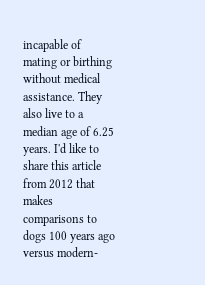incapable of mating or birthing without medical assistance. They also live to a median age of 6.25 years. I'd like to share this article from 2012 that makes comparisons to dogs 100 years ago versus modern-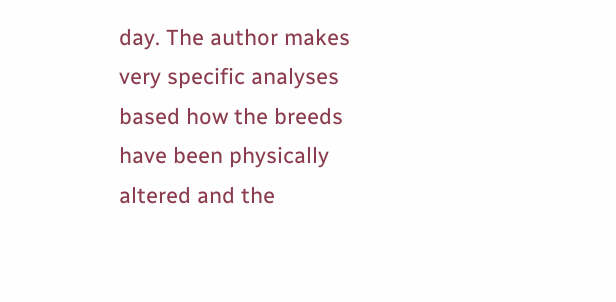day. The author makes very specific analyses based how the breeds have been physically altered and the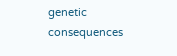genetic consequences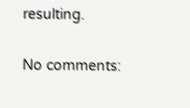resulting.


No comments: